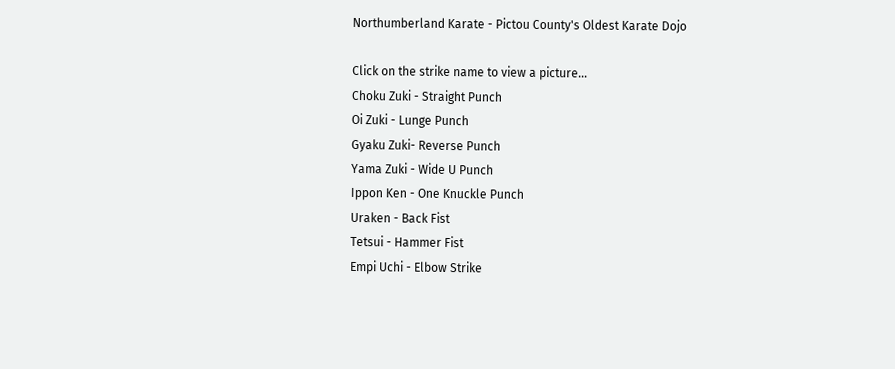Northumberland Karate - Pictou County's Oldest Karate Dojo

Click on the strike name to view a picture...
Choku Zuki - Straight Punch
Oi Zuki - Lunge Punch
Gyaku Zuki- Reverse Punch
Yama Zuki - Wide U Punch
Ippon Ken - One Knuckle Punch
Uraken - Back Fist
Tetsui - Hammer Fist
Empi Uchi - Elbow Strike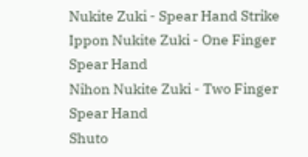Nukite Zuki - Spear Hand Strike
Ippon Nukite Zuki - One Finger Spear Hand
Nihon Nukite Zuki - Two Finger Spear Hand
Shuto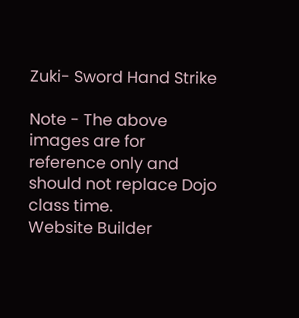Zuki- Sword Hand Strike

Note - The above images are for reference only and should not replace Dojo class time.
Website Builder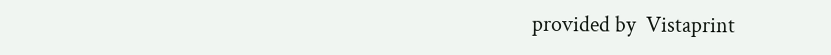provided by  Vistaprint